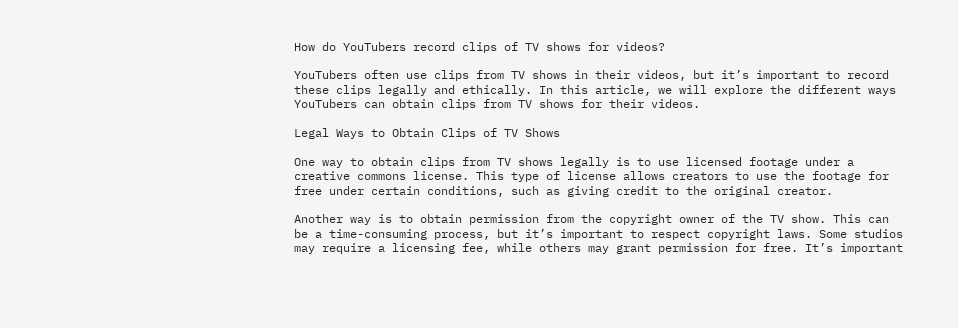How do YouTubers record clips of TV shows for videos?

YouTubers often use clips from TV shows in their videos, but it’s important to record these clips legally and ethically. In this article, we will explore the different ways YouTubers can obtain clips from TV shows for their videos.

Legal Ways to Obtain Clips of TV Shows

One way to obtain clips from TV shows legally is to use licensed footage under a creative commons license. This type of license allows creators to use the footage for free under certain conditions, such as giving credit to the original creator.

Another way is to obtain permission from the copyright owner of the TV show. This can be a time-consuming process, but it’s important to respect copyright laws. Some studios may require a licensing fee, while others may grant permission for free. It’s important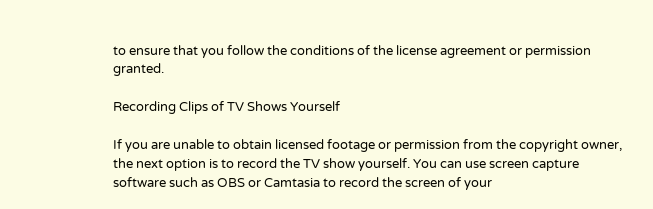to ensure that you follow the conditions of the license agreement or permission granted.

Recording Clips of TV Shows Yourself

If you are unable to obtain licensed footage or permission from the copyright owner, the next option is to record the TV show yourself. You can use screen capture software such as OBS or Camtasia to record the screen of your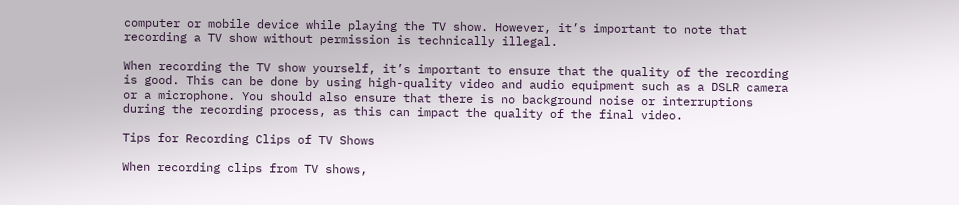computer or mobile device while playing the TV show. However, it’s important to note that recording a TV show without permission is technically illegal.

When recording the TV show yourself, it’s important to ensure that the quality of the recording is good. This can be done by using high-quality video and audio equipment such as a DSLR camera or a microphone. You should also ensure that there is no background noise or interruptions during the recording process, as this can impact the quality of the final video.

Tips for Recording Clips of TV Shows

When recording clips from TV shows,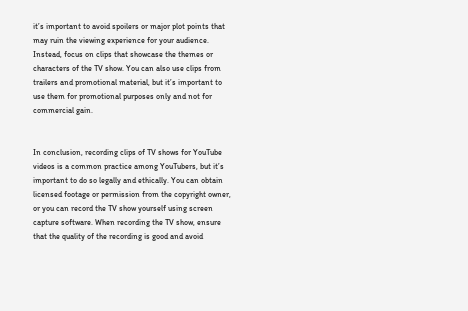it’s important to avoid spoilers or major plot points that may ruin the viewing experience for your audience. Instead, focus on clips that showcase the themes or characters of the TV show. You can also use clips from trailers and promotional material, but it’s important to use them for promotional purposes only and not for commercial gain.


In conclusion, recording clips of TV shows for YouTube videos is a common practice among YouTubers, but it’s important to do so legally and ethically. You can obtain licensed footage or permission from the copyright owner, or you can record the TV show yourself using screen capture software. When recording the TV show, ensure that the quality of the recording is good and avoid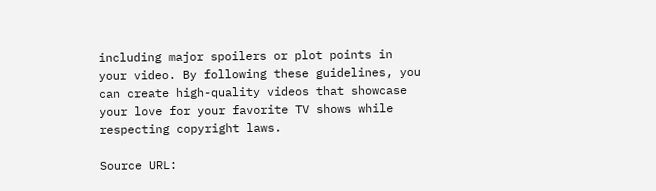including major spoilers or plot points in your video. By following these guidelines, you can create high-quality videos that showcase your love for your favorite TV shows while respecting copyright laws.

Source URL: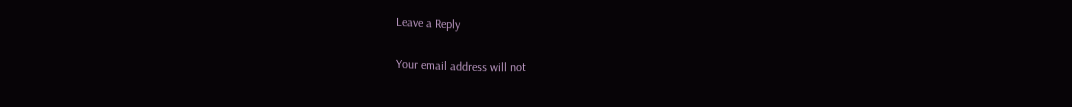Leave a Reply

Your email address will not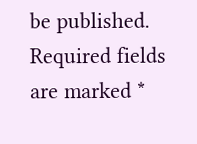be published. Required fields are marked *